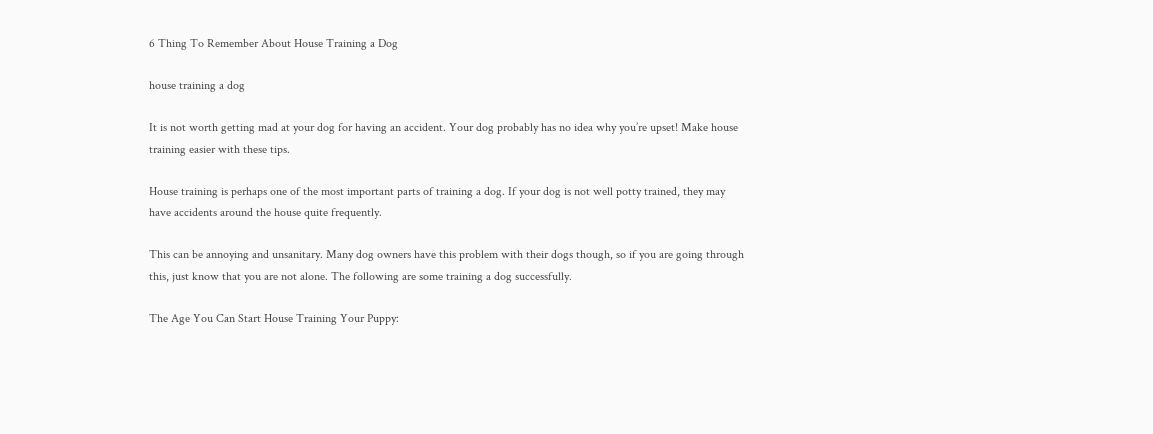6 Thing To Remember About House Training a Dog

house training a dog

It is not worth getting mad at your dog for having an accident. Your dog probably has no idea why you’re upset! Make house training easier with these tips.

House training is perhaps one of the most important parts of training a dog. If your dog is not well potty trained, they may have accidents around the house quite frequently.

This can be annoying and unsanitary. Many dog owners have this problem with their dogs though, so if you are going through this, just know that you are not alone. The following are some training a dog successfully.

The Age You Can Start House Training Your Puppy: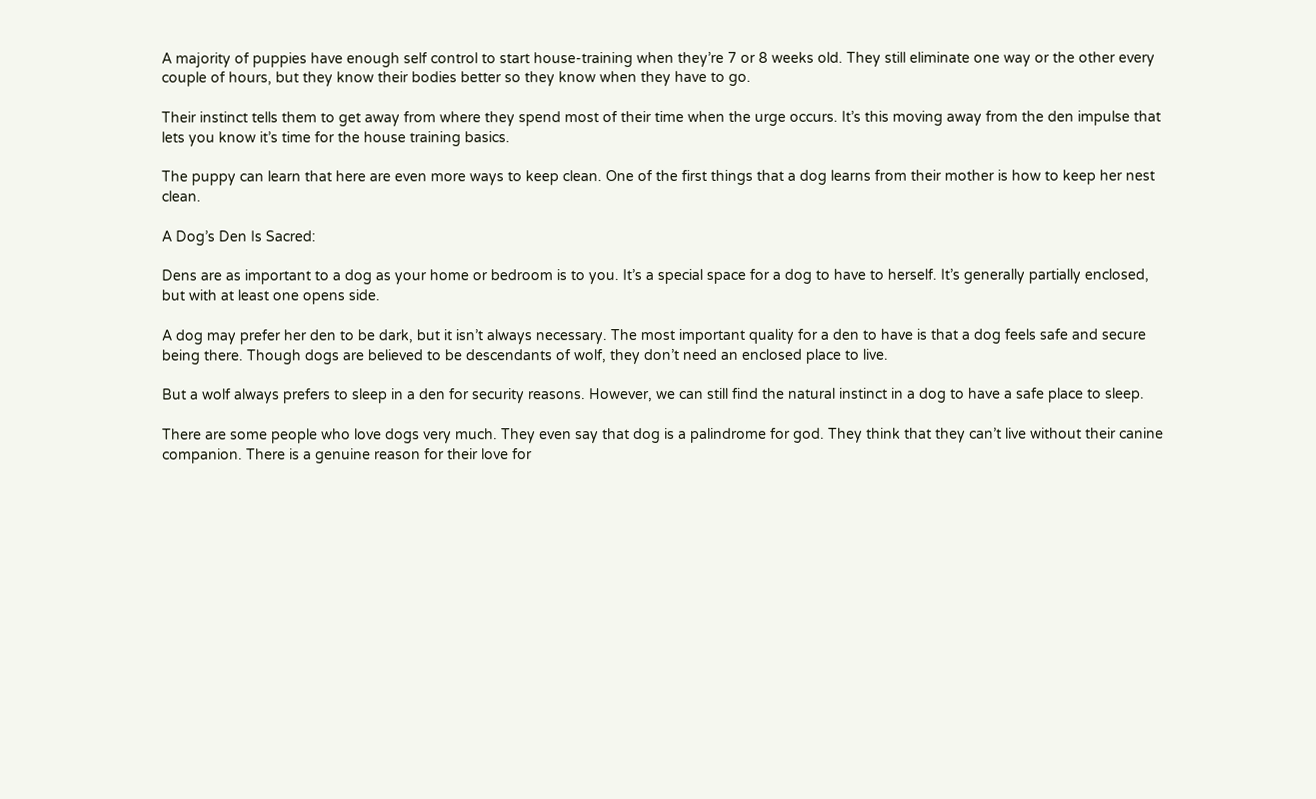A majority of puppies have enough self control to start house-training when they’re 7 or 8 weeks old. They still eliminate one way or the other every couple of hours, but they know their bodies better so they know when they have to go.

Their instinct tells them to get away from where they spend most of their time when the urge occurs. It’s this moving away from the den impulse that lets you know it’s time for the house training basics.

The puppy can learn that here are even more ways to keep clean. One of the first things that a dog learns from their mother is how to keep her nest clean.

A Dog’s Den Is Sacred:

Dens are as important to a dog as your home or bedroom is to you. It’s a special space for a dog to have to herself. It’s generally partially enclosed, but with at least one opens side.

A dog may prefer her den to be dark, but it isn’t always necessary. The most important quality for a den to have is that a dog feels safe and secure being there. Though dogs are believed to be descendants of wolf, they don’t need an enclosed place to live.

But a wolf always prefers to sleep in a den for security reasons. However, we can still find the natural instinct in a dog to have a safe place to sleep.

There are some people who love dogs very much. They even say that dog is a palindrome for god. They think that they can’t live without their canine companion. There is a genuine reason for their love for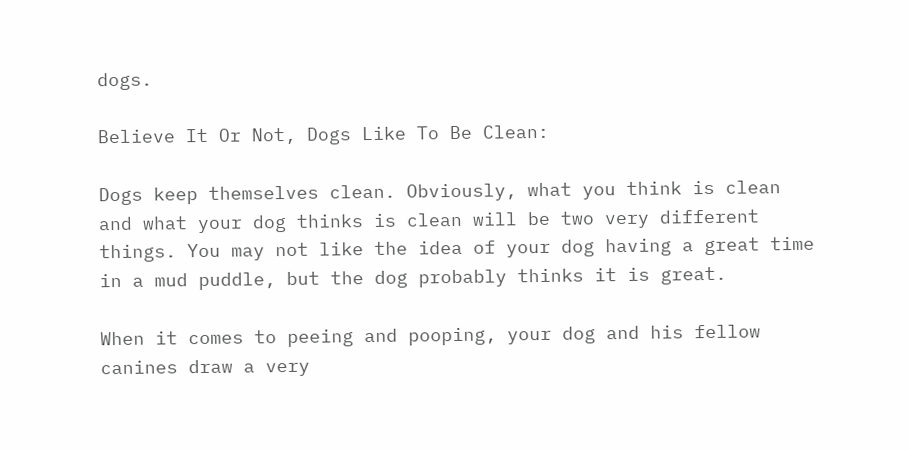dogs.

Believe It Or Not, Dogs Like To Be Clean:

Dogs keep themselves clean. Obviously, what you think is clean and what your dog thinks is clean will be two very different things. You may not like the idea of your dog having a great time in a mud puddle, but the dog probably thinks it is great.

When it comes to peeing and pooping, your dog and his fellow canines draw a very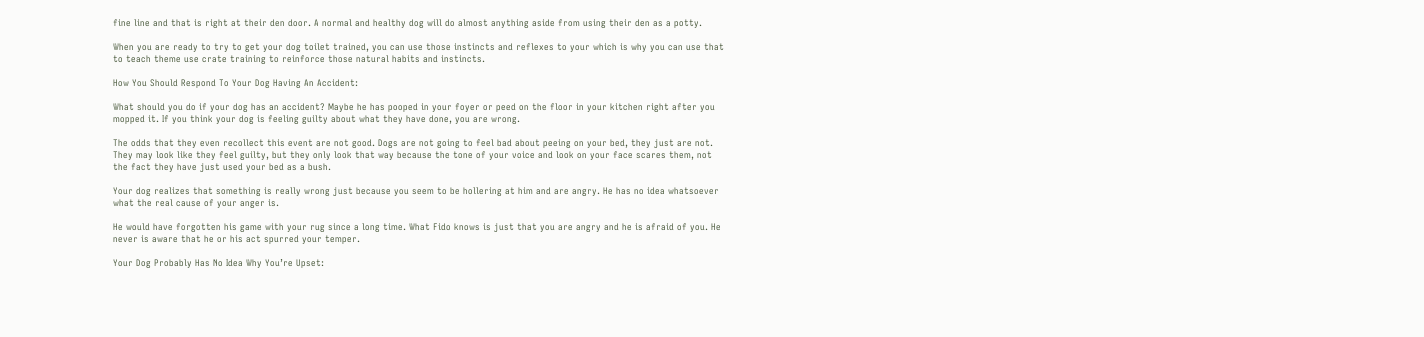fine line and that is right at their den door. A normal and healthy dog will do almost anything aside from using their den as a potty.

When you are ready to try to get your dog toilet trained, you can use those instincts and reflexes to your which is why you can use that to teach theme use crate training to reinforce those natural habits and instincts.

How You Should Respond To Your Dog Having An Accident:

What should you do if your dog has an accident? Maybe he has pooped in your foyer or peed on the floor in your kitchen right after you mopped it. If you think your dog is feeling guilty about what they have done, you are wrong.

The odds that they even recollect this event are not good. Dogs are not going to feel bad about peeing on your bed, they just are not. They may look like they feel guilty, but they only look that way because the tone of your voice and look on your face scares them, not the fact they have just used your bed as a bush.

Your dog realizes that something is really wrong just because you seem to be hollering at him and are angry. He has no idea whatsoever what the real cause of your anger is.

He would have forgotten his game with your rug since a long time. What Fido knows is just that you are angry and he is afraid of you. He never is aware that he or his act spurred your temper.

Your Dog Probably Has No Idea Why You’re Upset: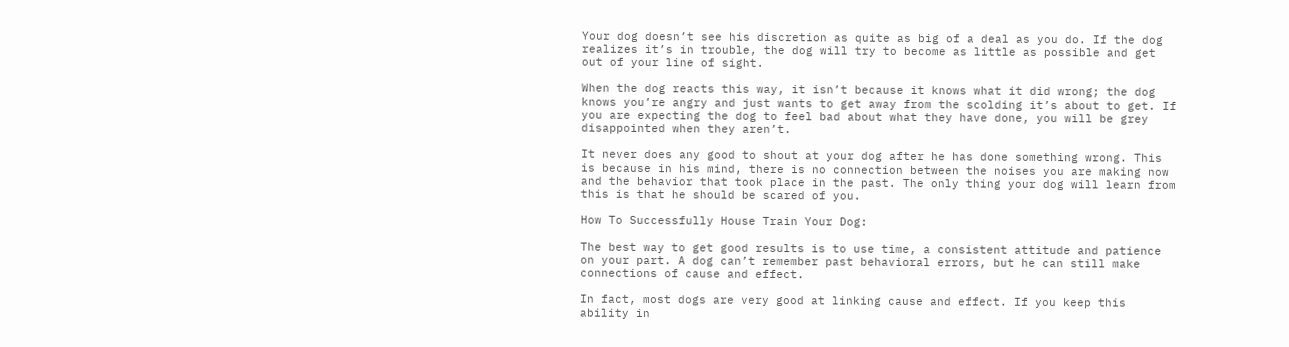Your dog doesn’t see his discretion as quite as big of a deal as you do. If the dog realizes it’s in trouble, the dog will try to become as little as possible and get out of your line of sight.

When the dog reacts this way, it isn’t because it knows what it did wrong; the dog knows you’re angry and just wants to get away from the scolding it’s about to get. If you are expecting the dog to feel bad about what they have done, you will be grey disappointed when they aren’t.

It never does any good to shout at your dog after he has done something wrong. This is because in his mind, there is no connection between the noises you are making now and the behavior that took place in the past. The only thing your dog will learn from this is that he should be scared of you.

How To Successfully House Train Your Dog:

The best way to get good results is to use time, a consistent attitude and patience on your part. A dog can’t remember past behavioral errors, but he can still make connections of cause and effect.

In fact, most dogs are very good at linking cause and effect. If you keep this ability in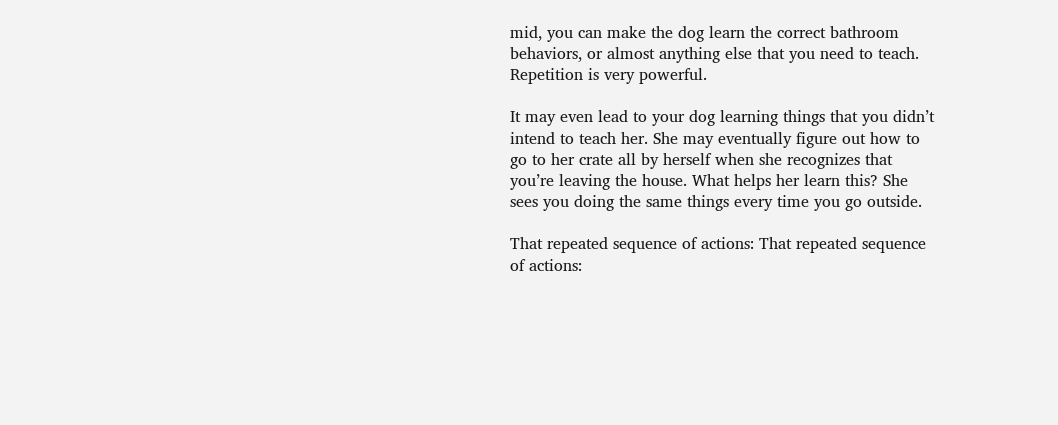mid, you can make the dog learn the correct bathroom behaviors, or almost anything else that you need to teach. Repetition is very powerful.

It may even lead to your dog learning things that you didn’t intend to teach her. She may eventually figure out how to go to her crate all by herself when she recognizes that you’re leaving the house. What helps her learn this? She sees you doing the same things every time you go outside.

That repeated sequence of actions: That repeated sequence of actions: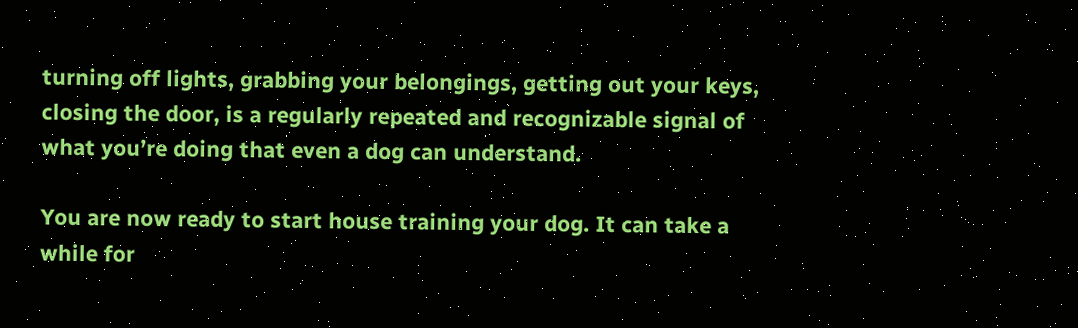turning off lights, grabbing your belongings, getting out your keys, closing the door, is a regularly repeated and recognizable signal of what you’re doing that even a dog can understand.

You are now ready to start house training your dog. It can take a while for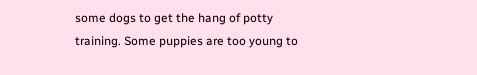some dogs to get the hang of potty training. Some puppies are too young to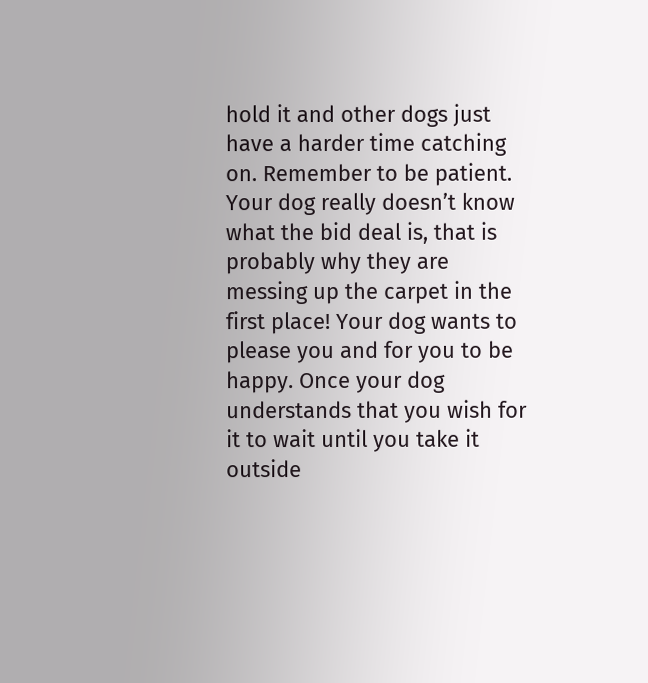hold it and other dogs just have a harder time catching on. Remember to be patient. Your dog really doesn’t know what the bid deal is, that is probably why they are messing up the carpet in the first place! Your dog wants to please you and for you to be happy. Once your dog understands that you wish for it to wait until you take it outside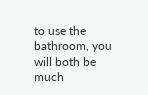to use the bathroom, you will both be much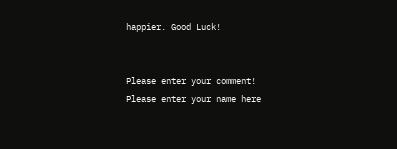happier. Good Luck!


Please enter your comment!
Please enter your name here